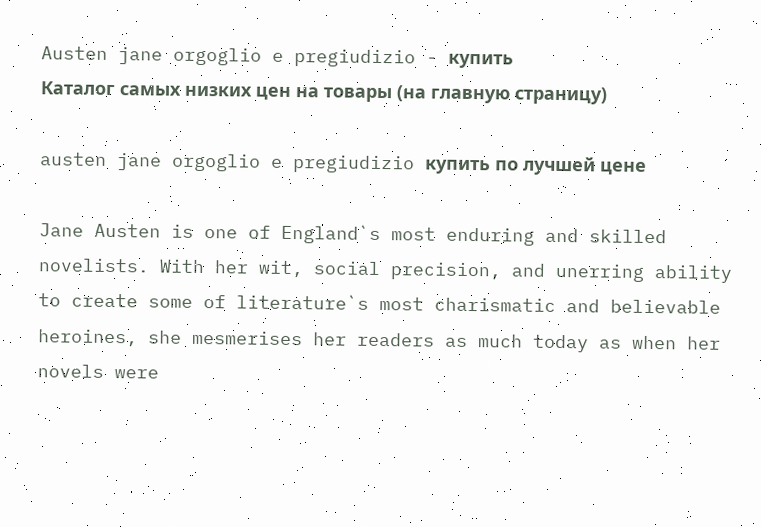Austen jane orgoglio e pregiudizio - купить
Каталог самых низких цен на товары (на главную страницу)

austen jane orgoglio e pregiudizio купить по лучшей цене

Jane Austen is one of England`s most enduring and skilled novelists. With her wit, social precision, and unerring ability to create some of literature`s most charismatic and believable heroines, she mesmerises her readers as much today as when her novels were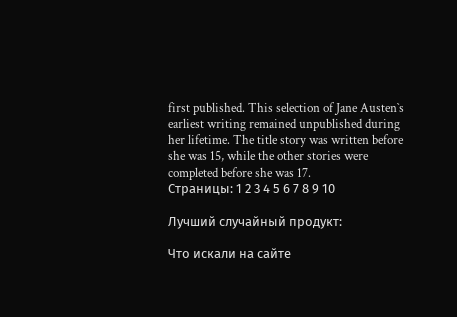first published. This selection of Jane Austen`s earliest writing remained unpublished during her lifetime. The title story was written before she was 15, while the other stories were completed before she was 17.
Страницы: 1 2 3 4 5 6 7 8 9 10

Лучший случайный продукт:

Что искали на сайте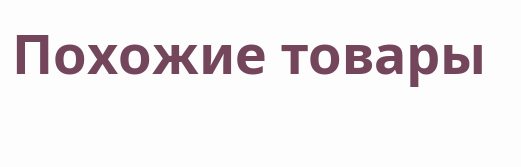Похожие товары